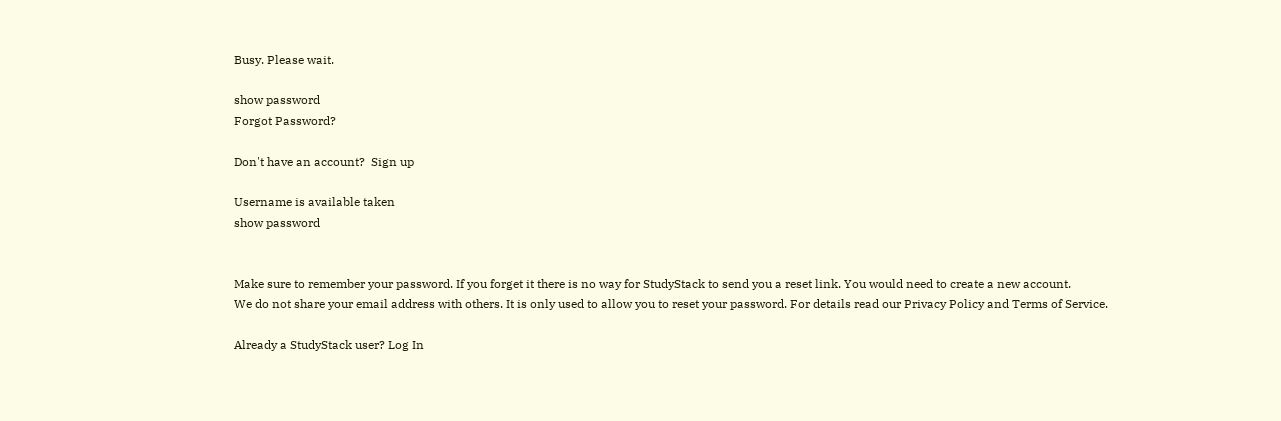Busy. Please wait.

show password
Forgot Password?

Don't have an account?  Sign up

Username is available taken
show password


Make sure to remember your password. If you forget it there is no way for StudyStack to send you a reset link. You would need to create a new account.
We do not share your email address with others. It is only used to allow you to reset your password. For details read our Privacy Policy and Terms of Service.

Already a StudyStack user? Log In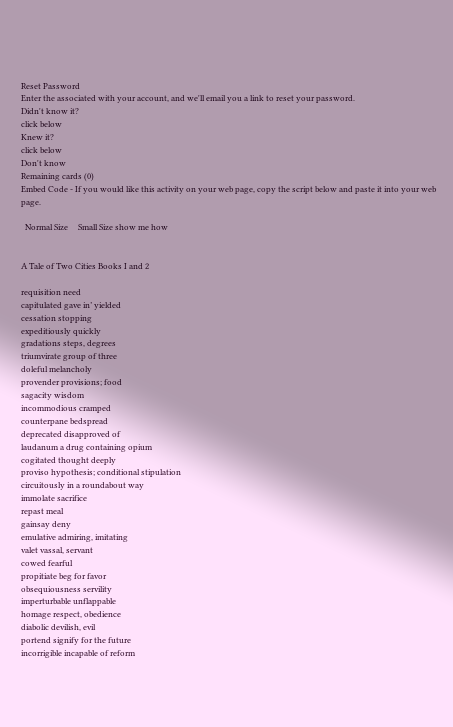Reset Password
Enter the associated with your account, and we'll email you a link to reset your password.
Didn't know it?
click below
Knew it?
click below
Don't know
Remaining cards (0)
Embed Code - If you would like this activity on your web page, copy the script below and paste it into your web page.

  Normal Size     Small Size show me how


A Tale of Two Cities Books I and 2

requisition need
capitulated gave in’ yielded
cessation stopping
expeditiously quickly
gradations steps, degrees
triumvirate group of three
doleful melancholy
provender provisions; food
sagacity wisdom
incommodious cramped
counterpane bedspread
deprecated disapproved of
laudanum a drug containing opium
cogitated thought deeply
proviso hypothesis; conditional stipulation
circuitously in a roundabout way
immolate sacrifice
repast meal
gainsay deny
emulative admiring, imitating
valet vassal, servant
cowed fearful
propitiate beg for favor
obsequiousness servility
imperturbable unflappable
homage respect, obedience
diabolic devilish, evil
portend signify for the future
incorrigible incapable of reform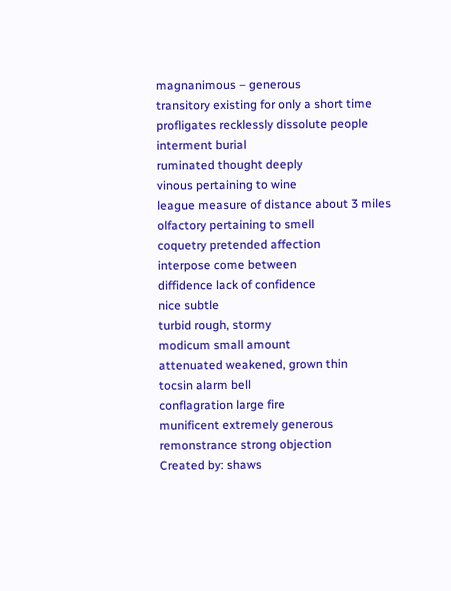magnanimous – generous
transitory existing for only a short time
profligates recklessly dissolute people
interment burial
ruminated thought deeply
vinous pertaining to wine
league measure of distance about 3 miles
olfactory pertaining to smell
coquetry pretended affection
interpose come between
diffidence lack of confidence
nice subtle
turbid rough, stormy
modicum small amount
attenuated weakened, grown thin
tocsin alarm bell
conflagration large fire
munificent extremely generous
remonstrance strong objection
Created by: shaws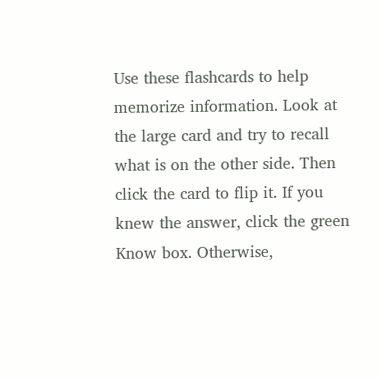Use these flashcards to help memorize information. Look at the large card and try to recall what is on the other side. Then click the card to flip it. If you knew the answer, click the green Know box. Otherwise,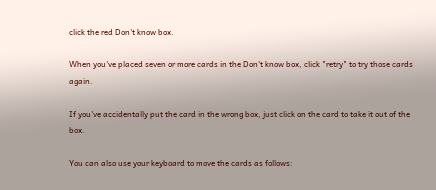click the red Don't know box.

When you've placed seven or more cards in the Don't know box, click "retry" to try those cards again.

If you've accidentally put the card in the wrong box, just click on the card to take it out of the box.

You can also use your keyboard to move the cards as follows: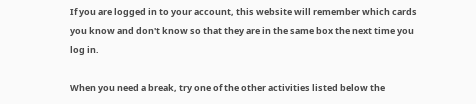If you are logged in to your account, this website will remember which cards you know and don't know so that they are in the same box the next time you log in.

When you need a break, try one of the other activities listed below the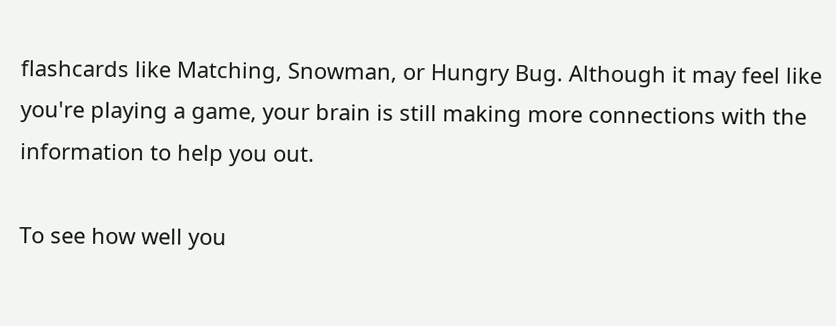flashcards like Matching, Snowman, or Hungry Bug. Although it may feel like you're playing a game, your brain is still making more connections with the information to help you out.

To see how well you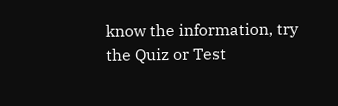know the information, try the Quiz or Test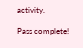activity.

Pass complete!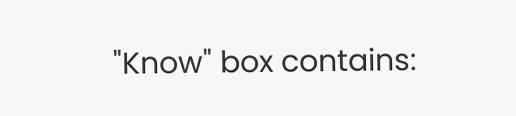"Know" box contains: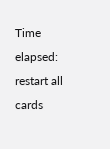Time elapsed:
restart all cards